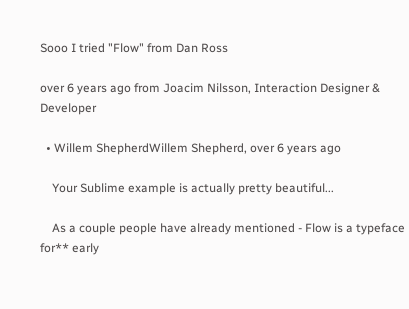Sooo I tried "Flow" from Dan Ross

over 6 years ago from Joacim Nilsson, Interaction Designer & Developer

  • Willem ShepherdWillem Shepherd, over 6 years ago

    Your Sublime example is actually pretty beautiful...

    As a couple people have already mentioned - Flow is a typeface for** early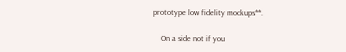prototype low fidelity mockups**.

    On a side not if you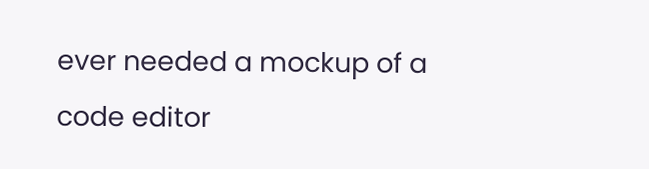ever needed a mockup of a code editor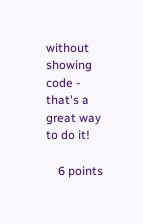without showing code - that's a great way to do it!

    6 points